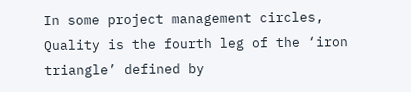In some project management circles, Quality is the fourth leg of the ‘iron triangle’ defined by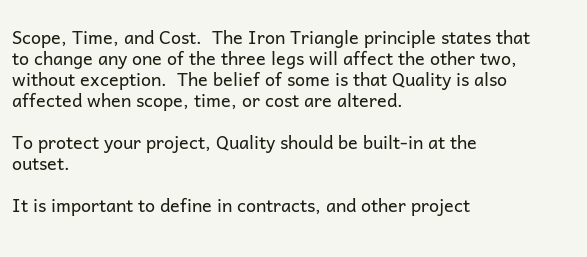Scope, Time, and Cost.  The Iron Triangle principle states that to change any one of the three legs will affect the other two, without exception.  The belief of some is that Quality is also affected when scope, time, or cost are altered.

To protect your project, Quality should be built-in at the outset.

It is important to define in contracts, and other project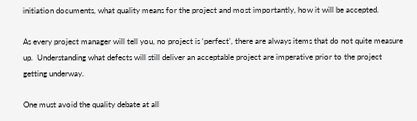initiation documents, what quality means for the project and most importantly, how it will be accepted.

As every project manager will tell you, no project is ‘perfect’, there are always items that do not quite measure up.  Understanding what defects will still deliver an acceptable project are imperative prior to the project getting underway.

One must avoid the quality debate at all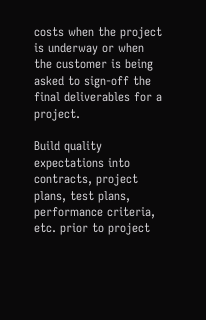costs when the project is underway or when the customer is being asked to sign-off the final deliverables for a project.

Build quality expectations into contracts, project plans, test plans, performance criteria, etc. prior to project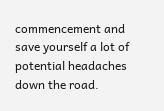commencement and save yourself a lot of potential headaches down the road.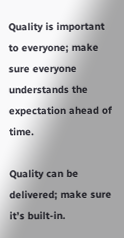Quality is important to everyone; make sure everyone understands the expectation ahead of time.

Quality can be delivered; make sure it’s built-in.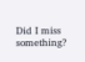Did I miss something?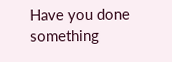Have you done something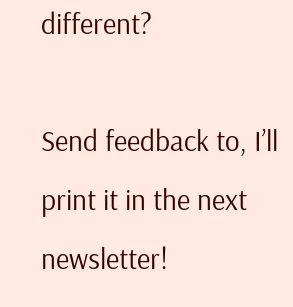different?

Send feedback to, I’ll print it in the next newsletter!